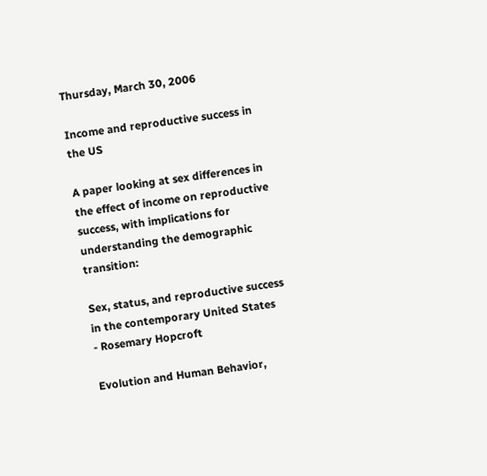Thursday, March 30, 2006

Income and reproductive success in the US

A paper looking at sex differences in the effect of income on reproductive success, with implications for understanding the demographic transition:

Sex, status, and reproductive success in the contemporary United States
- Rosemary Hopcroft

Evolution and Human Behavior,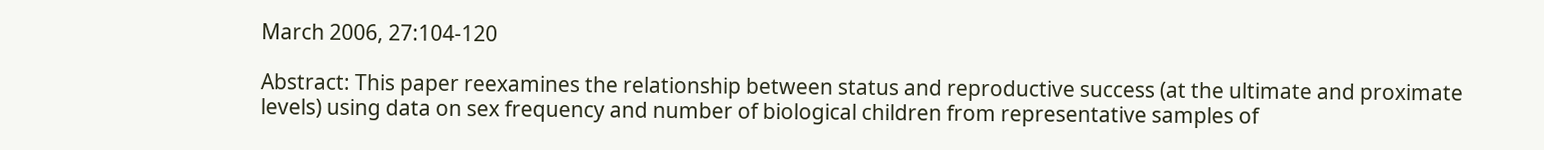March 2006, 27:104-120

Abstract: This paper reexamines the relationship between status and reproductive success (at the ultimate and proximate levels) using data on sex frequency and number of biological children from representative samples of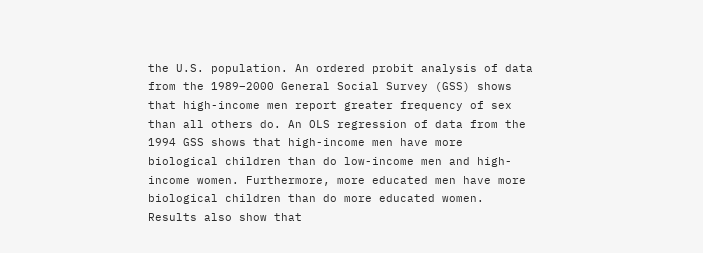the U.S. population. An ordered probit analysis of data from the 1989–2000 General Social Survey (GSS) shows that high-income men report greater frequency of sex than all others do. An OLS regression of data from the 1994 GSS shows that high-income men have more biological children than do low-income men and high-income women. Furthermore, more educated men have more biological children than do more educated women. Results also show that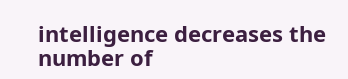intelligence decreases the number of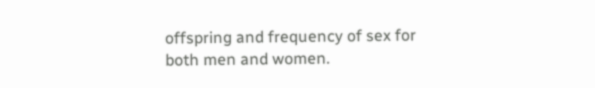offspring and frequency of sex for both men and women.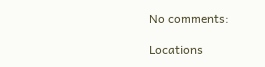No comments:

Locations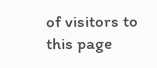of visitors to this page